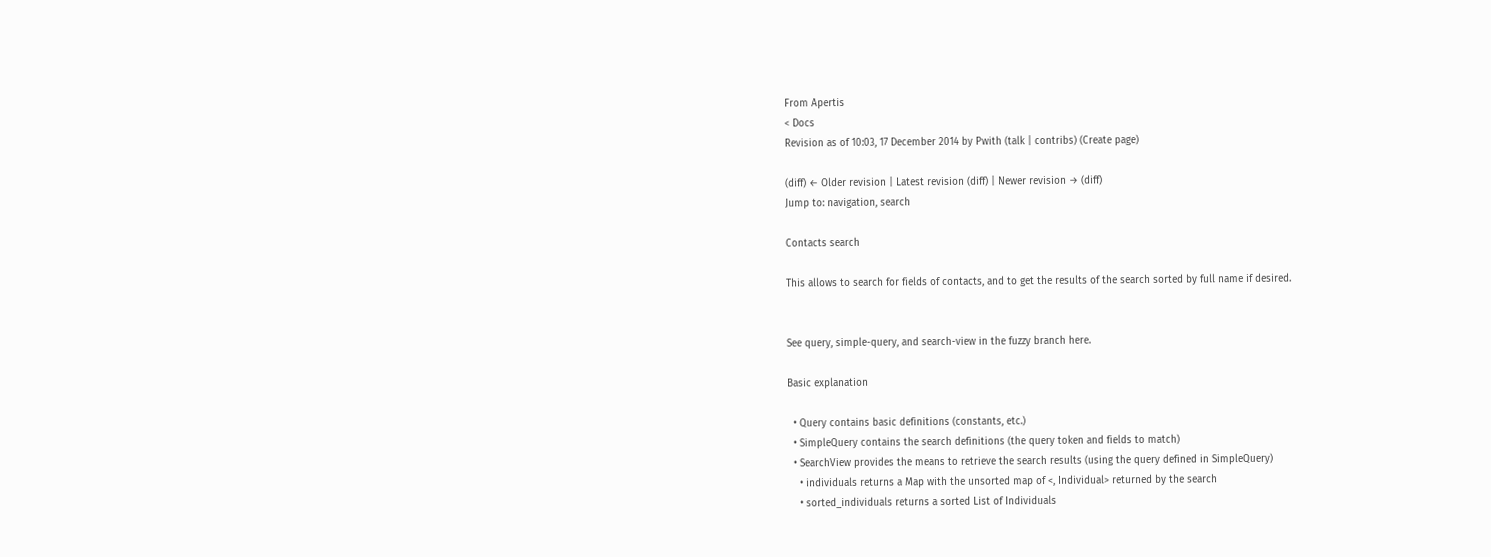From Apertis
< Docs
Revision as of 10:03, 17 December 2014 by Pwith (talk | contribs) (Create page)

(diff) ← Older revision | Latest revision (diff) | Newer revision → (diff)
Jump to: navigation, search

Contacts search

This allows to search for fields of contacts, and to get the results of the search sorted by full name if desired.


See query, simple-query, and search-view in the fuzzy branch here.

Basic explanation

  • Query contains basic definitions (constants, etc.)
  • SimpleQuery contains the search definitions (the query token and fields to match)
  • SearchView provides the means to retrieve the search results (using the query defined in SimpleQuery)
    • individuals returns a Map with the unsorted map of <, Individual> returned by the search
    • sorted_individuals returns a sorted List of Individuals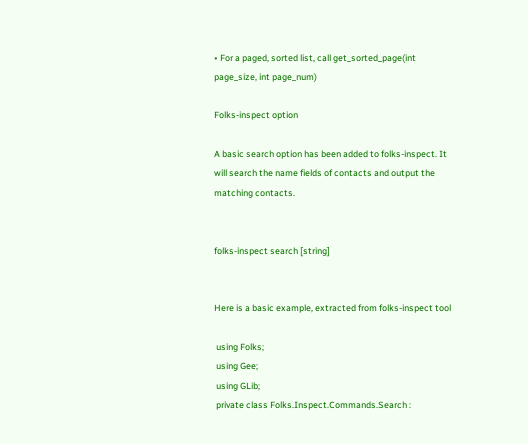• For a paged, sorted list, call get_sorted_page(int page_size, int page_num)

Folks-inspect option

A basic search option has been added to folks-inspect. It will search the name fields of contacts and output the matching contacts.


folks-inspect search [string]


Here is a basic example, extracted from folks-inspect tool

 using Folks;
 using Gee;
 using GLib;
 private class Folks.Inspect.Commands.Search :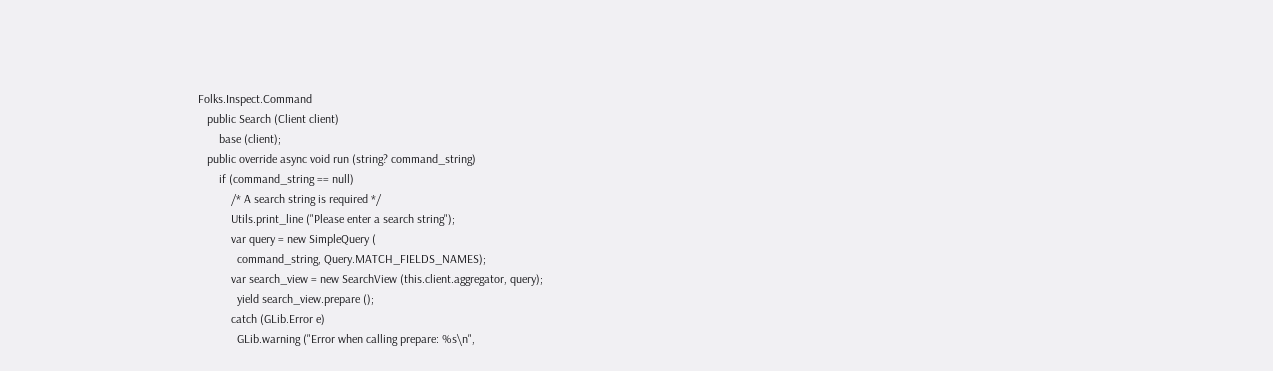Folks.Inspect.Command
   public Search (Client client)
       base (client);
   public override async void run (string? command_string)
       if (command_string == null)
           /* A search string is required */
           Utils.print_line ("Please enter a search string");
           var query = new SimpleQuery (
             command_string, Query.MATCH_FIELDS_NAMES);
           var search_view = new SearchView (this.client.aggregator, query);
             yield search_view.prepare ();
           catch (GLib.Error e)
             GLib.warning ("Error when calling prepare: %s\n",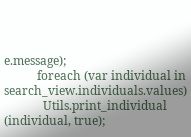e.message);
           foreach (var individual in search_view.individuals.values)
             Utils.print_individual (individual, true);